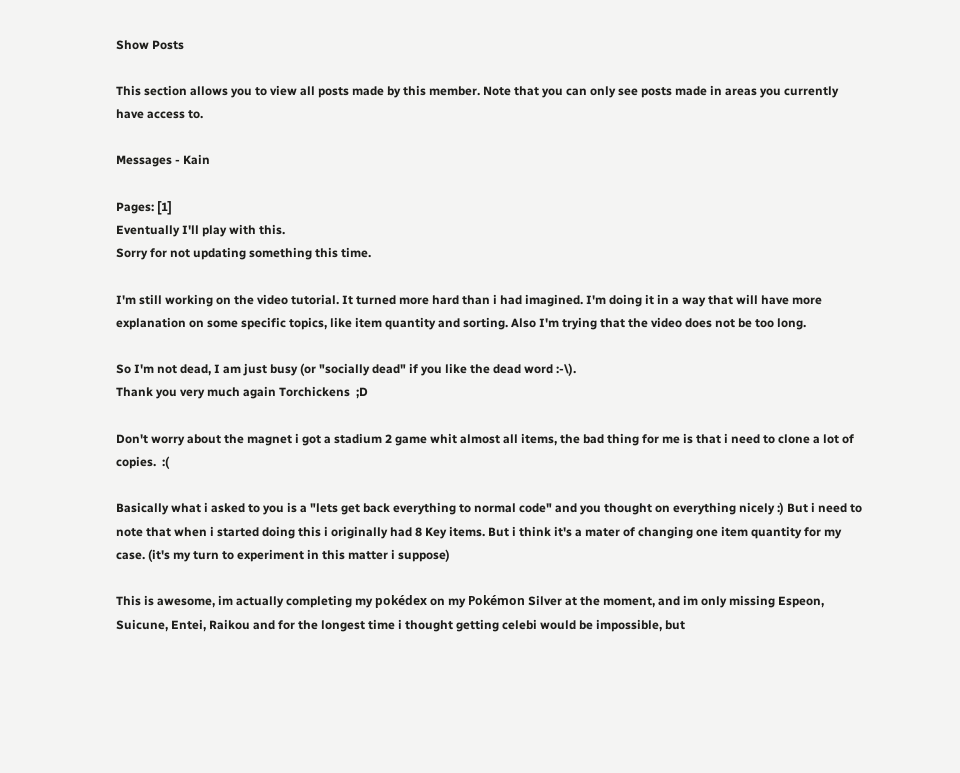Show Posts

This section allows you to view all posts made by this member. Note that you can only see posts made in areas you currently have access to.

Messages - Kain

Pages: [1]
Eventually I'll play with this.
Sorry for not updating something this time.

I'm still working on the video tutorial. It turned more hard than i had imagined. I'm doing it in a way that will have more explanation on some specific topics, like item quantity and sorting. Also I'm trying that the video does not be too long.

So I'm not dead, I am just busy (or "socially dead" if you like the dead word :-\).
Thank you very much again Torchickens  ;D

Don't worry about the magnet i got a stadium 2 game whit almost all items, the bad thing for me is that i need to clone a lot of copies.  :(

Basically what i asked to you is a "lets get back everything to normal code" and you thought on everything nicely :) But i need to note that when i started doing this i originally had 8 Key items. But i think it's a mater of changing one item quantity for my case. (it's my turn to experiment in this matter i suppose)

This is awesome, im actually completing my pokédex on my Pokémon Silver at the moment, and im only missing Espeon, Suicune, Entei, Raikou and for the longest time i thought getting celebi would be impossible, but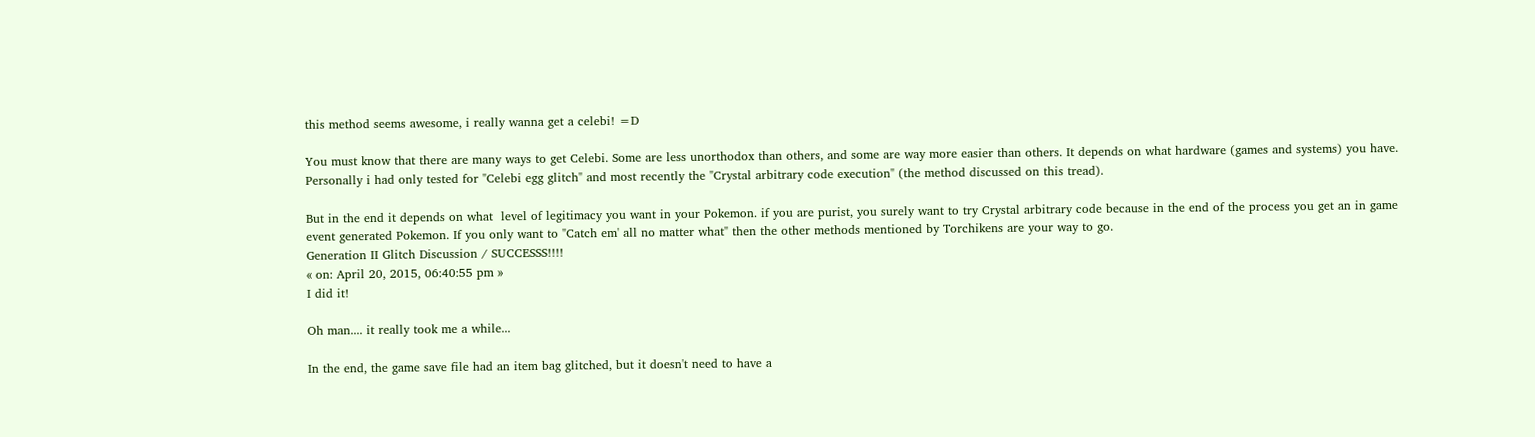this method seems awesome, i really wanna get a celebi! =D

You must know that there are many ways to get Celebi. Some are less unorthodox than others, and some are way more easier than others. It depends on what hardware (games and systems) you have. Personally i had only tested for "Celebi egg glitch" and most recently the "Crystal arbitrary code execution" (the method discussed on this tread).

But in the end it depends on what  level of legitimacy you want in your Pokemon. if you are purist, you surely want to try Crystal arbitrary code because in the end of the process you get an in game event generated Pokemon. If you only want to "Catch em' all no matter what" then the other methods mentioned by Torchikens are your way to go.
Generation II Glitch Discussion / SUCCESSS!!!!
« on: April 20, 2015, 06:40:55 pm »
I did it!

Oh man.... it really took me a while...

In the end, the game save file had an item bag glitched, but it doesn't need to have a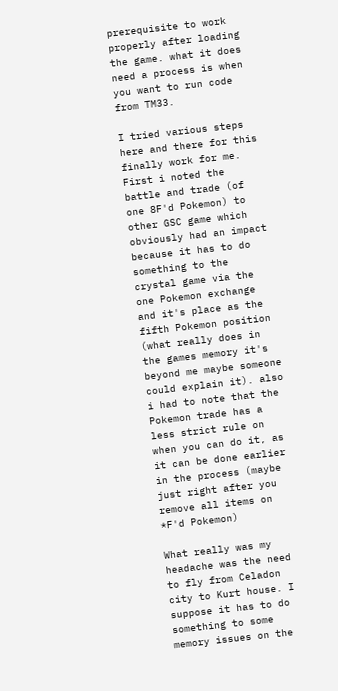prerequisite to work properly after loading the game. what it does need a process is when you want to run code from TM33.

I tried various steps here and there for this finally work for me. First i noted the battle and trade (of one 8F'd Pokemon) to other GSC game which obviously had an impact because it has to do something to the crystal game via the one Pokemon exchange and it's place as the fifth Pokemon position (what really does in the games memory it's beyond me maybe someone could explain it). also i had to note that the Pokemon trade has a less strict rule on when you can do it, as it can be done earlier in the process (maybe just right after you remove all items on *F'd Pokemon)

What really was my headache was the need to fly from Celadon city to Kurt house. I suppose it has to do something to some memory issues on the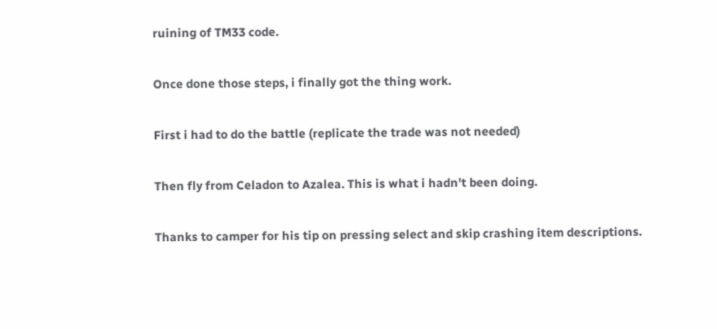ruining of TM33 code.

Once done those steps, i finally got the thing work.

First i had to do the battle (replicate the trade was not needed)

Then fly from Celadon to Azalea. This is what i hadn't been doing.

Thanks to camper for his tip on pressing select and skip crashing item descriptions.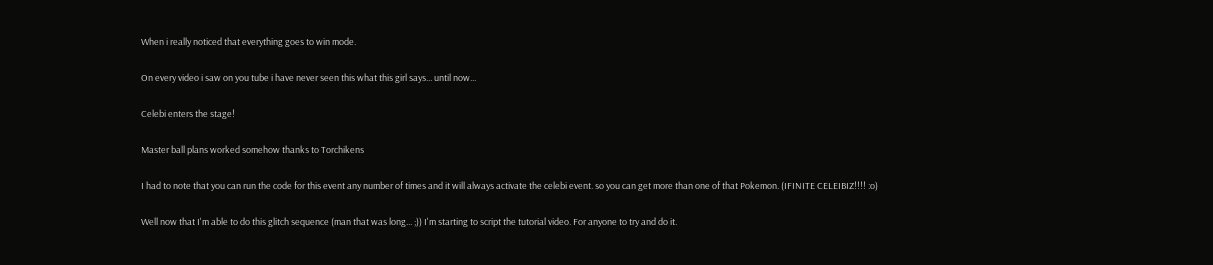When i really noticed that everything goes to win mode.

On every video i saw on you tube i have never seen this what this girl says... until now...

Celebi enters the stage!

Master ball plans worked somehow thanks to Torchikens

I had to note that you can run the code for this event any number of times and it will always activate the celebi event. so you can get more than one of that Pokemon. (IFINITE CELEIBIZ!!!! :o)

Well now that I'm able to do this glitch sequence (man that was long... ;)) I'm starting to script the tutorial video. For anyone to try and do it.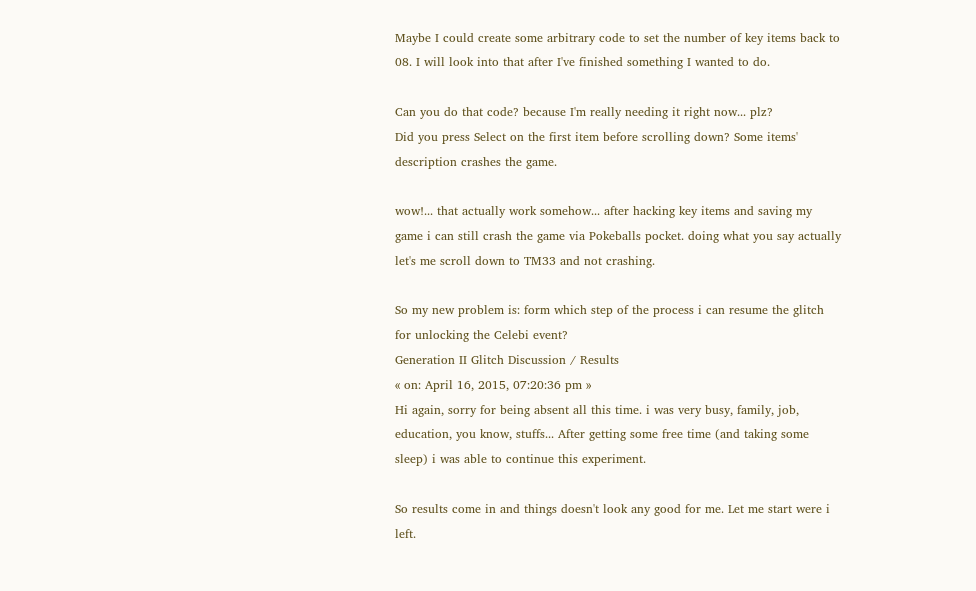Maybe I could create some arbitrary code to set the number of key items back to 08. I will look into that after I've finished something I wanted to do.

Can you do that code? because I'm really needing it right now... plz?
Did you press Select on the first item before scrolling down? Some items' description crashes the game.

wow!... that actually work somehow... after hacking key items and saving my game i can still crash the game via Pokeballs pocket. doing what you say actually let's me scroll down to TM33 and not crashing.

So my new problem is: form which step of the process i can resume the glitch for unlocking the Celebi event?
Generation II Glitch Discussion / Results
« on: April 16, 2015, 07:20:36 pm »
Hi again, sorry for being absent all this time. i was very busy, family, job, education, you know, stuffs... After getting some free time (and taking some sleep) i was able to continue this experiment.

So results come in and things doesn't look any good for me. Let me start were i left.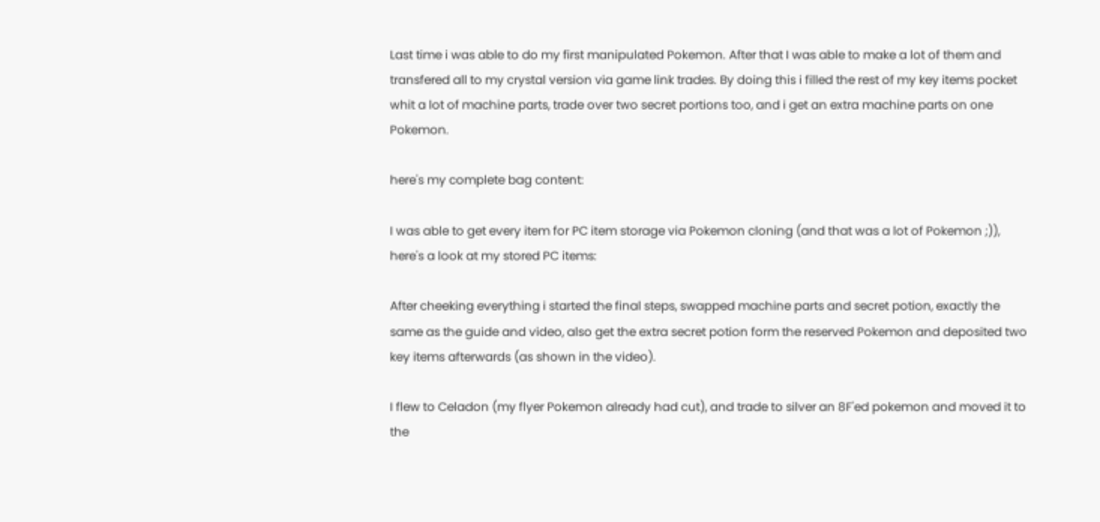Last time i was able to do my first manipulated Pokemon. After that I was able to make a lot of them and transfered all to my crystal version via game link trades. By doing this i filled the rest of my key items pocket whit a lot of machine parts, trade over two secret portions too, and i get an extra machine parts on one Pokemon.

here's my complete bag content:

I was able to get every item for PC item storage via Pokemon cloning (and that was a lot of Pokemon ;)), here's a look at my stored PC items:

After cheeking everything i started the final steps, swapped machine parts and secret potion, exactly the same as the guide and video, also get the extra secret potion form the reserved Pokemon and deposited two key items afterwards (as shown in the video).

I flew to Celadon (my flyer Pokemon already had cut), and trade to silver an 8F'ed pokemon and moved it to the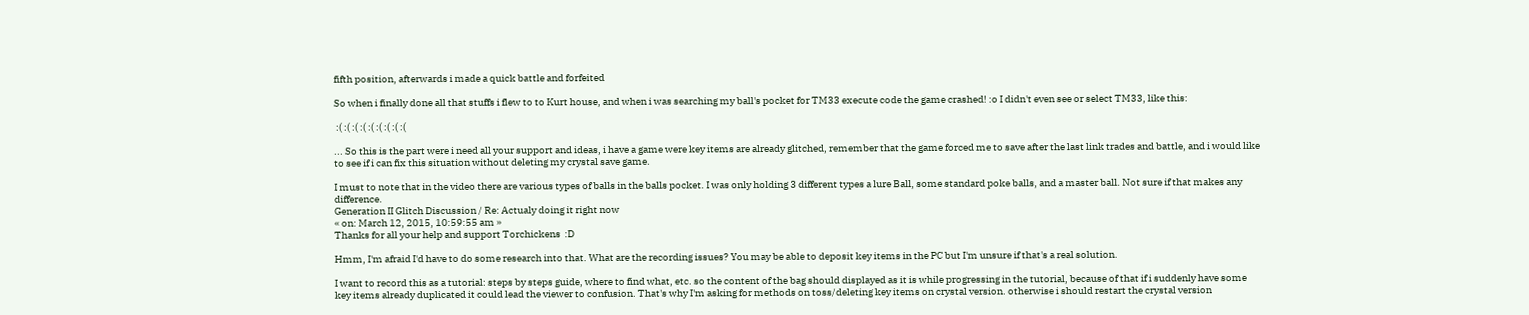fifth position, afterwards i made a quick battle and forfeited

So when i finally done all that stuffs i flew to to Kurt house, and when i was searching my ball's pocket for TM33 execute code the game crashed! :o I didn't even see or select TM33, like this:

 :( :( :( :( :( :( :( :( :(

... So this is the part were i need all your support and ideas, i have a game were key items are already glitched, remember that the game forced me to save after the last link trades and battle, and i would like to see if i can fix this situation without deleting my crystal save game.

I must to note that in the video there are various types of balls in the balls pocket. I was only holding 3 different types a lure Ball, some standard poke balls, and a master ball. Not sure if that makes any difference.
Generation II Glitch Discussion / Re: Actualy doing it right now
« on: March 12, 2015, 10:59:55 am »
Thanks for all your help and support Torchickens  :D

Hmm, I'm afraid I'd have to do some research into that. What are the recording issues? You may be able to deposit key items in the PC but I'm unsure if that's a real solution.

I want to record this as a tutorial: steps by steps guide, where to find what, etc. so the content of the bag should displayed as it is while progressing in the tutorial, because of that if i suddenly have some key items already duplicated it could lead the viewer to confusion. That's why I'm asking for methods on toss/deleting key items on crystal version. otherwise i should restart the crystal version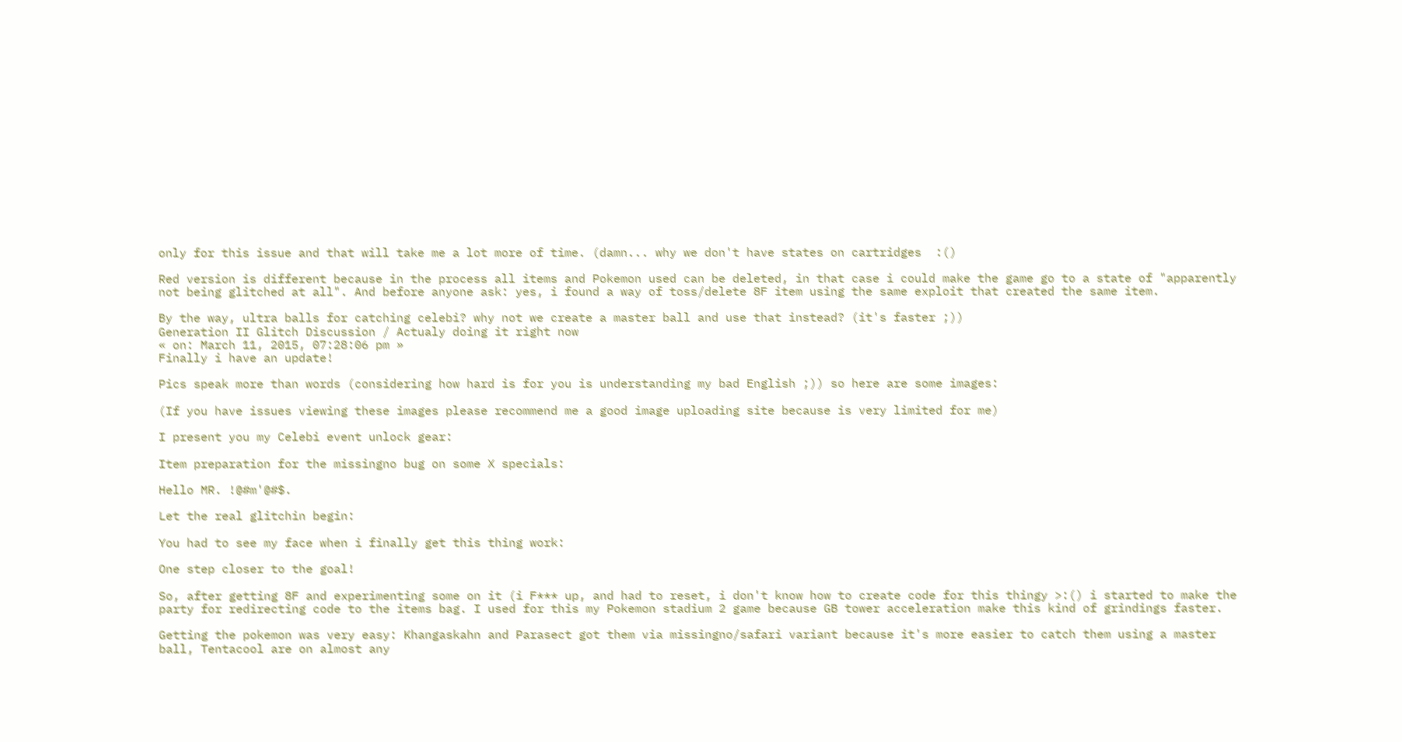only for this issue and that will take me a lot more of time. (damn... why we don't have states on cartridges  :()

Red version is different because in the process all items and Pokemon used can be deleted, in that case i could make the game go to a state of "apparently not being glitched at all". And before anyone ask: yes, i found a way of toss/delete 8F item using the same exploit that created the same item.

By the way, ultra balls for catching celebi? why not we create a master ball and use that instead? (it's faster ;))
Generation II Glitch Discussion / Actualy doing it right now
« on: March 11, 2015, 07:28:06 pm »
Finally i have an update!

Pics speak more than words (considering how hard is for you is understanding my bad English ;)) so here are some images:

(If you have issues viewing these images please recommend me a good image uploading site because is very limited for me)

I present you my Celebi event unlock gear:

Item preparation for the missingno bug on some X specials:

Hello MR. !@#m'@#$.

Let the real glitchin begin:

You had to see my face when i finally get this thing work:

One step closer to the goal!

So, after getting 8F and experimenting some on it (i F*** up, and had to reset, i don't know how to create code for this thingy >:() i started to make the party for redirecting code to the items bag. I used for this my Pokemon stadium 2 game because GB tower acceleration make this kind of grindings faster.

Getting the pokemon was very easy: Khangaskahn and Parasect got them via missingno/safari variant because it's more easier to catch them using a master ball, Tentacool are on almost any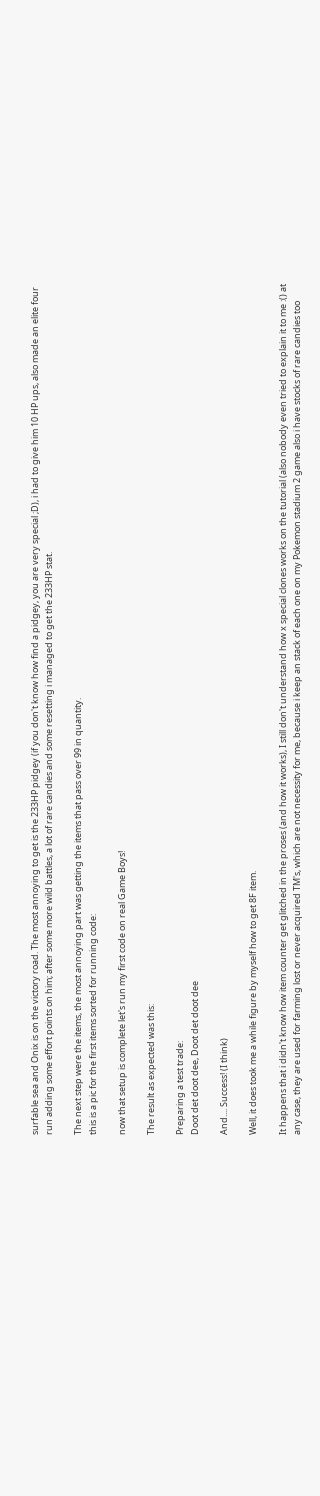surfable sea and Onix is on the victory road. The most annoying to get is the 233HP pidgey (if you don't know how find a pidgey, you are very special ;D), i had to give him 10 HP ups, also made an elite four run adding some effort points on him; after some more wild battles, a lot of rare candies and some resetting i managed to get the 233HP stat.

The next step were the items, the most annoying part was getting the items that pass over 99 in quantity.
this is a pic for the first items sorted for running code:

now that setup is complete let's run my first code on real Game Boys!

The result as expected was this:

Preparing a test trade:
Doot det doot dee, Doot det doot dee

And.... Success! (I think)

Well, it does took me a while figure by myself how to get 8F item.

It happens that i didn't know how item counter get glitched in the proses (and how it works), I still don't understand how x special clones works on the tutorial (also nobody even tried to explain it to me :() at any case, they are used for farming lost or never acquired TM's, which are not necessity for me, because i keep an stack of each one on my Pokemon stadium 2 game also i have stocks of rare candies too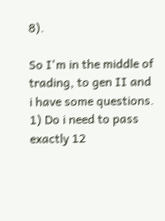8).

So I'm in the middle of trading, to gen II and i have some questions.
1) Do i need to pass exactly 12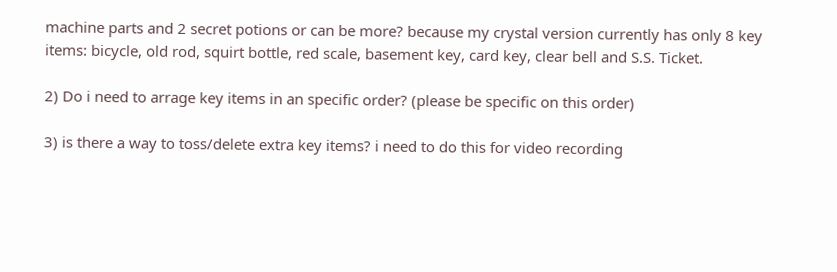machine parts and 2 secret potions or can be more? because my crystal version currently has only 8 key items: bicycle, old rod, squirt bottle, red scale, basement key, card key, clear bell and S.S. Ticket.

2) Do i need to arrage key items in an specific order? (please be specific on this order)

3) is there a way to toss/delete extra key items? i need to do this for video recording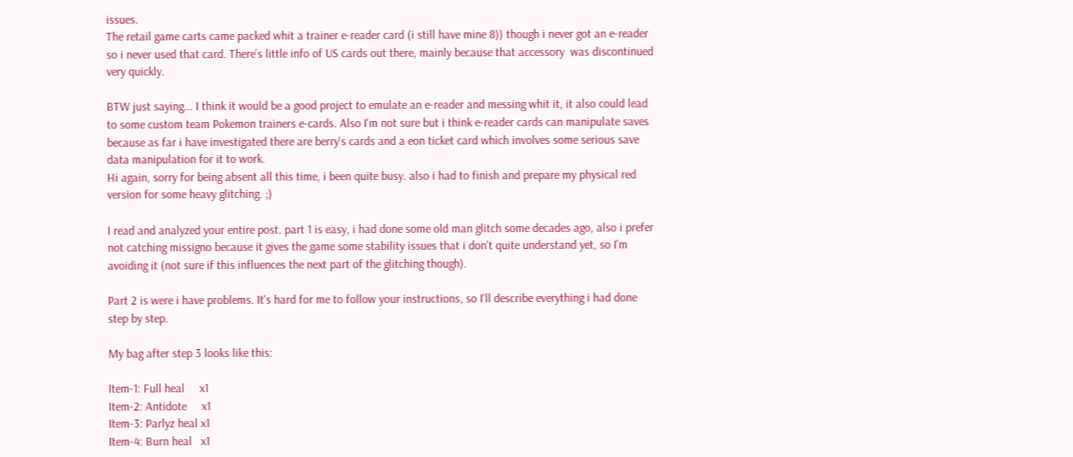issues.
The retail game carts came packed whit a trainer e-reader card (i still have mine 8)) though i never got an e-reader so i never used that card. There's little info of US cards out there, mainly because that accessory  was discontinued very quickly.

BTW just saying... I think it would be a good project to emulate an e-reader and messing whit it, it also could lead to some custom team Pokemon trainers e-cards. Also I'm not sure but i think e-reader cards can manipulate saves because as far i have investigated there are berry's cards and a eon ticket card which involves some serious save data manipulation for it to work.
Hi again, sorry for being absent all this time, i been quite busy. also i had to finish and prepare my physical red version for some heavy glitching. ;)

I read and analyzed your entire post. part 1 is easy, i had done some old man glitch some decades ago, also i prefer not catching missigno because it gives the game some stability issues that i don't quite understand yet, so I'm avoiding it (not sure if this influences the next part of the glitching though).

Part 2 is were i have problems. It's hard for me to follow your instructions, so I'll describe everything i had done step by step.

My bag after step 3 looks like this:

Item-1: Full heal     x1
Item-2: Antidote     x1
Item-3: Parlyz heal x1
Item-4: Burn heal   x1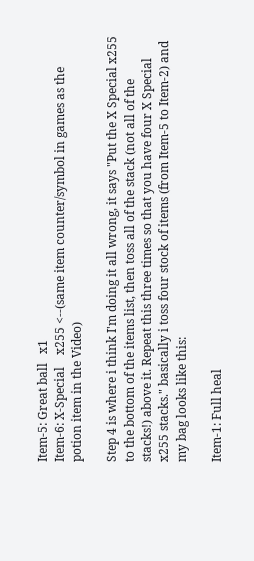Item-5: Great ball   x1
Item-6: X-Special    x255 <--(same item counter/symbol in games as the potion item in the Video)

Step 4 is where i think I'm doing it all wrong, it says "Put the X Special x255 to the bottom of the items list, then toss all of the stack (not all of the stacks!) above it. Repeat this three times so that you have four X Special x255 stacks." basically i toss four stock of items (from Item-5 to Item-2) and my bag looks like this:

Item-1: Full heal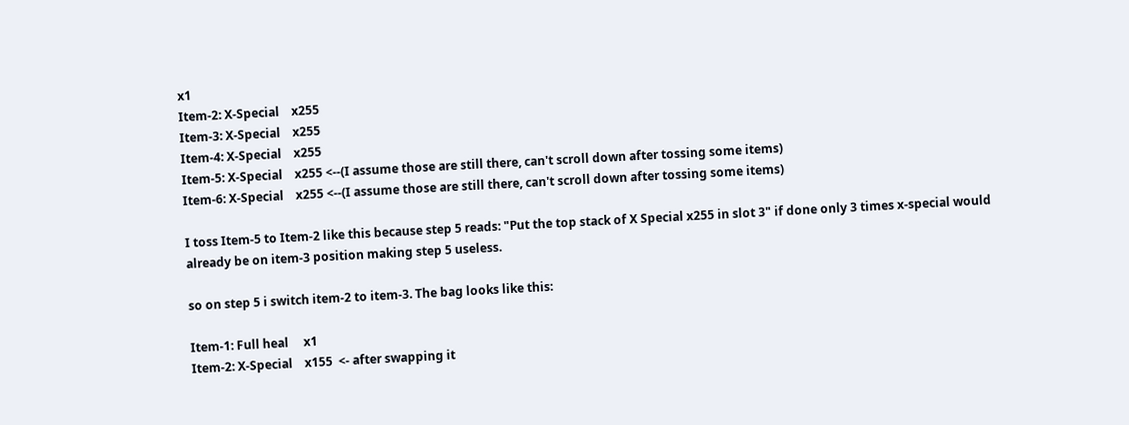x1
Item-2: X-Special    x255
Item-3: X-Special    x255
Item-4: X-Special    x255
Item-5: X-Special    x255 <--(I assume those are still there, can't scroll down after tossing some items)
Item-6: X-Special    x255 <--(I assume those are still there, can't scroll down after tossing some items)

I toss Item-5 to Item-2 like this because step 5 reads: "Put the top stack of X Special x255 in slot 3" if done only 3 times x-special would already be on item-3 position making step 5 useless.

so on step 5 i switch item-2 to item-3. The bag looks like this:

Item-1: Full heal     x1
Item-2: X-Special    x155  <- after swapping it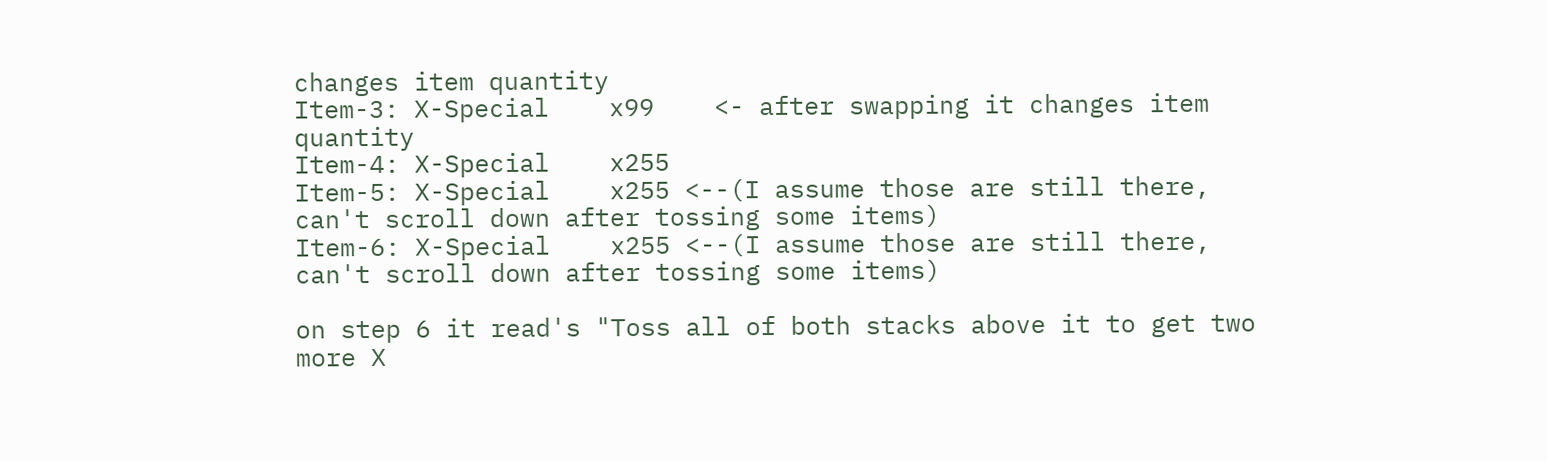changes item quantity
Item-3: X-Special    x99    <- after swapping it changes item quantity
Item-4: X-Special    x255
Item-5: X-Special    x255 <--(I assume those are still there, can't scroll down after tossing some items)
Item-6: X-Special    x255 <--(I assume those are still there, can't scroll down after tossing some items)

on step 6 it read's "Toss all of both stacks above it to get two more X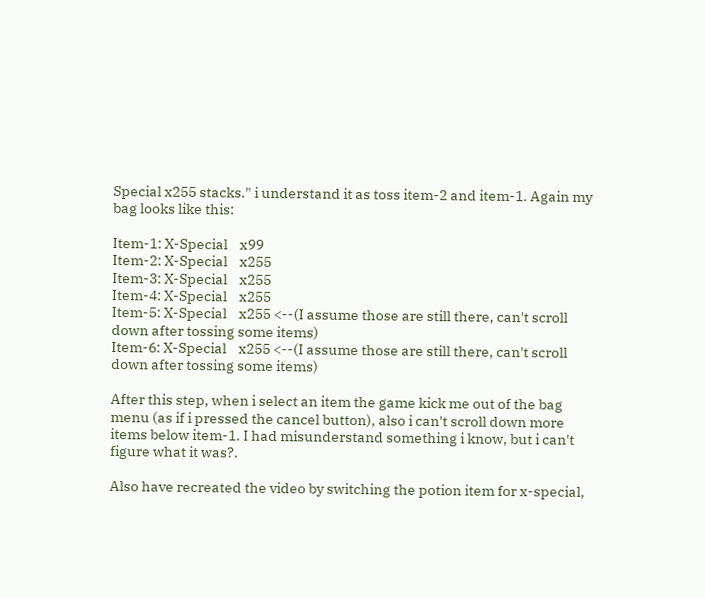Special x255 stacks." i understand it as toss item-2 and item-1. Again my bag looks like this:

Item-1: X-Special    x99
Item-2: X-Special    x255
Item-3: X-Special    x255
Item-4: X-Special    x255
Item-5: X-Special    x255 <--(I assume those are still there, can't scroll down after tossing some items)
Item-6: X-Special    x255 <--(I assume those are still there, can't scroll down after tossing some items)

After this step, when i select an item the game kick me out of the bag menu (as if i pressed the cancel button), also i can't scroll down more items below item-1. I had misunderstand something i know, but i can't figure what it was?.

Also have recreated the video by switching the potion item for x-special,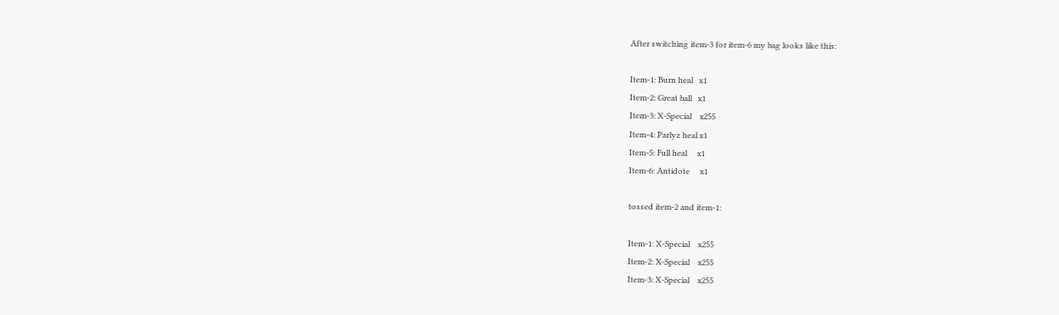After switching item-3 for item-6 my bag looks like this:

Item-1: Burn heal   x1
Item-2: Great ball   x1
Item-3: X-Special    x255
Item-4: Parlyz heal x1
Item-5: Full heal     x1
Item-6: Antidote     x1

tossed item-2 and item-1:

Item-1: X-Special    x255
Item-2: X-Special    x255
Item-3: X-Special    x255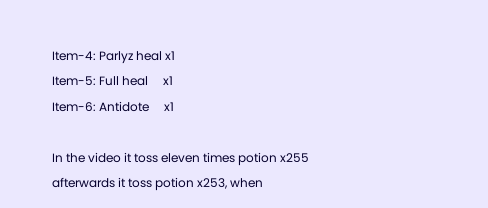Item-4: Parlyz heal x1
Item-5: Full heal     x1
Item-6: Antidote     x1

In the video it toss eleven times potion x255 afterwards it toss potion x253, when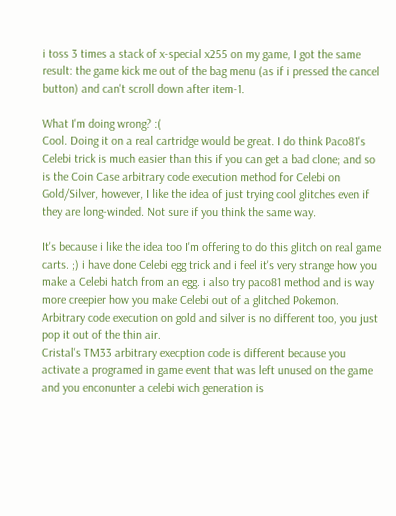i toss 3 times a stack of x-special x255 on my game, I got the same result: the game kick me out of the bag menu (as if i pressed the cancel button) and can't scroll down after item-1.

What I'm doing wrong? :(
Cool. Doing it on a real cartridge would be great. I do think Paco81's Celebi trick is much easier than this if you can get a bad clone; and so is the Coin Case arbitrary code execution method for Celebi on Gold/Silver, however, I like the idea of just trying cool glitches even if they are long-winded. Not sure if you think the same way.

It's because i like the idea too I'm offering to do this glitch on real game carts. ;) i have done Celebi egg trick and i feel it's very strange how you make a Celebi hatch from an egg. i also try paco81 method and is way more creepier how you make Celebi out of a glitched Pokemon. Arbitrary code execution on gold and silver is no different too, you just pop it out of the thin air.
Cristal's TM33 arbitrary execption code is different because you activate a programed in game event that was left unused on the game and you enconunter a celebi wich generation is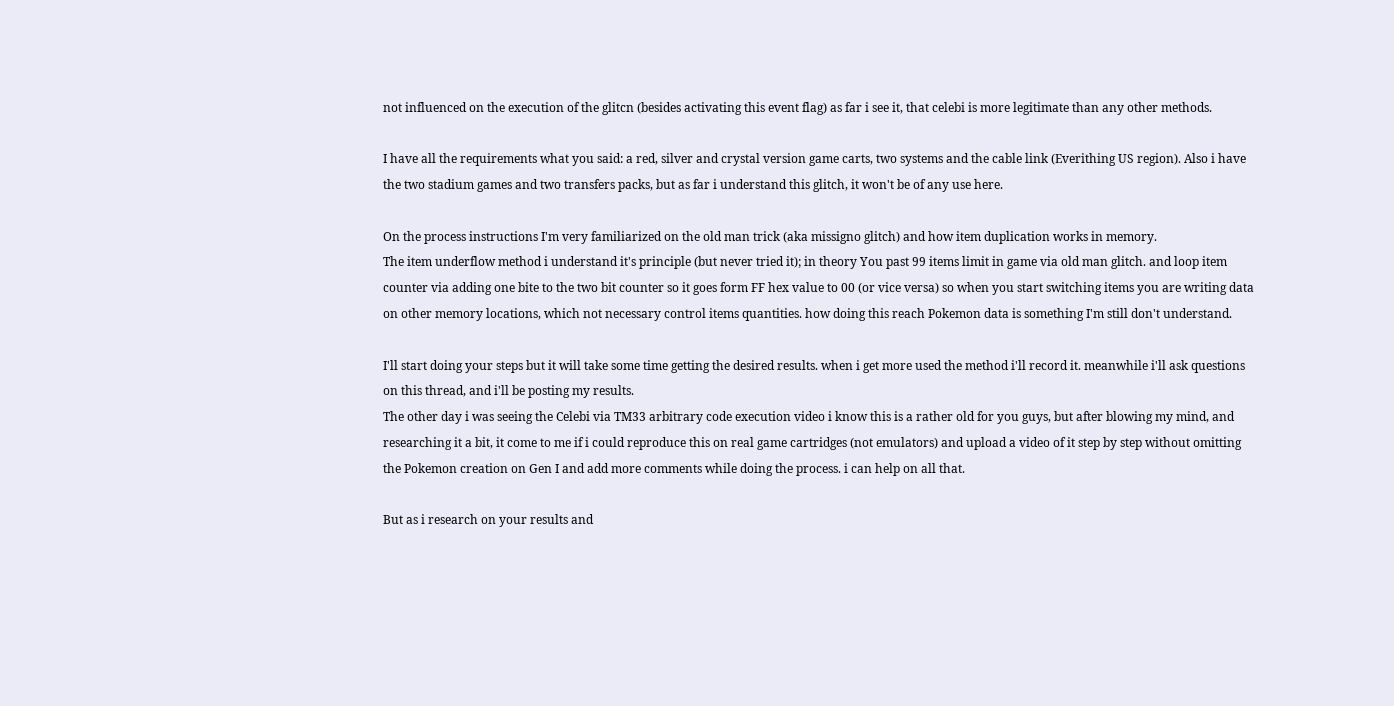not influenced on the execution of the glitcn (besides activating this event flag) as far i see it, that celebi is more legitimate than any other methods.

I have all the requirements what you said: a red, silver and crystal version game carts, two systems and the cable link (Everithing US region). Also i have the two stadium games and two transfers packs, but as far i understand this glitch, it won't be of any use here.

On the process instructions I'm very familiarized on the old man trick (aka missigno glitch) and how item duplication works in memory.
The item underflow method i understand it's principle (but never tried it); in theory You past 99 items limit in game via old man glitch. and loop item counter via adding one bite to the two bit counter so it goes form FF hex value to 00 (or vice versa) so when you start switching items you are writing data on other memory locations, which not necessary control items quantities. how doing this reach Pokemon data is something I'm still don't understand.

I'll start doing your steps but it will take some time getting the desired results. when i get more used the method i'll record it. meanwhile i'll ask questions on this thread, and i'll be posting my results.
The other day i was seeing the Celebi via TM33 arbitrary code execution video i know this is a rather old for you guys, but after blowing my mind, and researching it a bit, it come to me if i could reproduce this on real game cartridges (not emulators) and upload a video of it step by step without omitting the Pokemon creation on Gen I and add more comments while doing the process. i can help on all that.

But as i research on your results and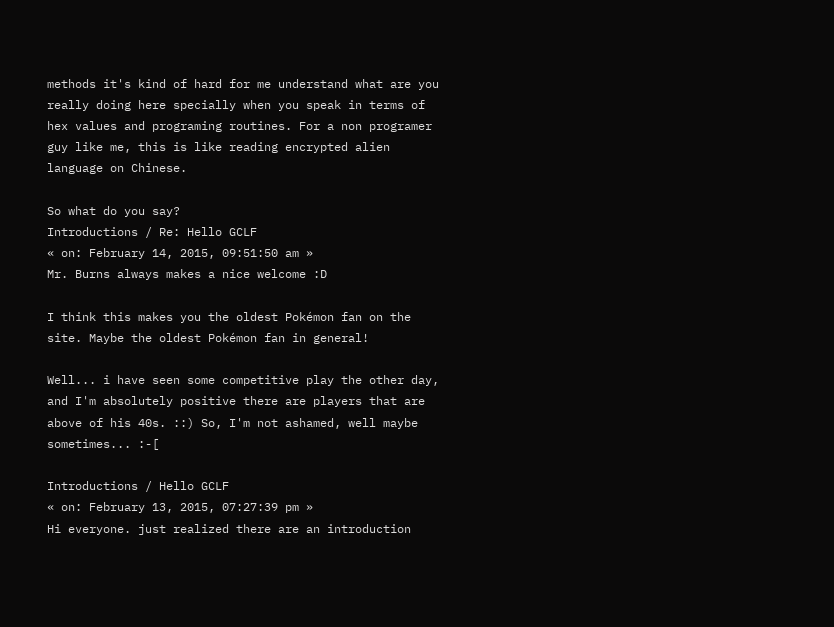methods it's kind of hard for me understand what are you really doing here specially when you speak in terms of hex values and programing routines. For a non programer guy like me, this is like reading encrypted alien language on Chinese.

So what do you say?
Introductions / Re: Hello GCLF
« on: February 14, 2015, 09:51:50 am »
Mr. Burns always makes a nice welcome :D

I think this makes you the oldest Pokémon fan on the site. Maybe the oldest Pokémon fan in general!

Well... i have seen some competitive play the other day, and I'm absolutely positive there are players that are above of his 40s. ::) So, I'm not ashamed, well maybe sometimes... :-[

Introductions / Hello GCLF
« on: February 13, 2015, 07:27:39 pm »
Hi everyone. just realized there are an introduction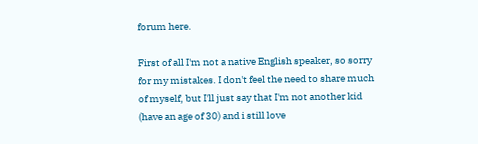forum here.

First of all I'm not a native English speaker, so sorry for my mistakes. I don't feel the need to share much of myself, but I'll just say that I'm not another kid (have an age of 30) and i still love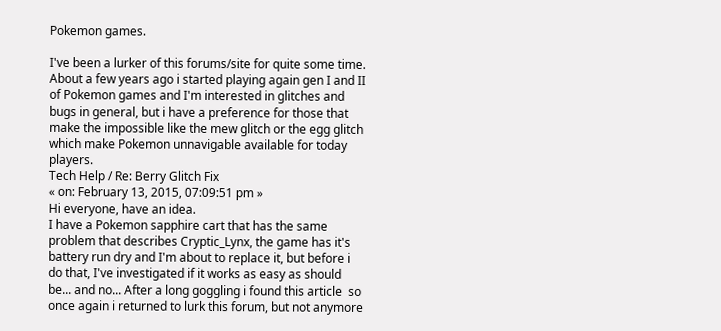Pokemon games.

I've been a lurker of this forums/site for quite some time. About a few years ago i started playing again gen I and II of Pokemon games and I'm interested in glitches and bugs in general, but i have a preference for those that make the impossible like the mew glitch or the egg glitch which make Pokemon unnavigable available for today players.
Tech Help / Re: Berry Glitch Fix
« on: February 13, 2015, 07:09:51 pm »
Hi everyone, have an idea.
I have a Pokemon sapphire cart that has the same problem that describes Cryptic_Lynx, the game has it's battery run dry and I'm about to replace it, but before i do that, I've investigated if it works as easy as should be... and no... After a long goggling i found this article  so once again i returned to lurk this forum, but not anymore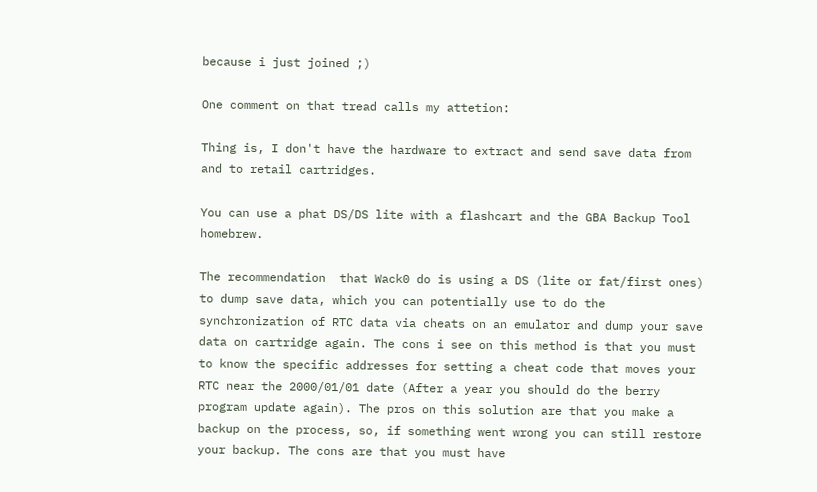because i just joined ;)

One comment on that tread calls my attetion:

Thing is, I don't have the hardware to extract and send save data from and to retail cartridges.

You can use a phat DS/DS lite with a flashcart and the GBA Backup Tool homebrew.

The recommendation  that Wack0 do is using a DS (lite or fat/first ones) to dump save data, which you can potentially use to do the synchronization of RTC data via cheats on an emulator and dump your save data on cartridge again. The cons i see on this method is that you must to know the specific addresses for setting a cheat code that moves your RTC near the 2000/01/01 date (After a year you should do the berry program update again). The pros on this solution are that you make a backup on the process, so, if something went wrong you can still restore your backup. The cons are that you must have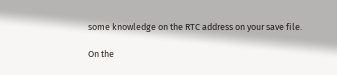some knowledge on the RTC address on your save file.

On the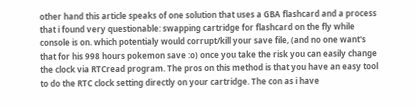other hand this article speaks of one solution that uses a GBA flashcard and a process that i found very questionable: swapping cartridge for flashcard on the fly while console is on. which potentialy would corrupt/kill your save file, (and no one want's that for his 998 hours pokemon save :o) once you take the risk you can easily change the clock via RTCread program. The pros on this method is that you have an easy tool to do the RTC clock setting directly on your cartridge. The con as i have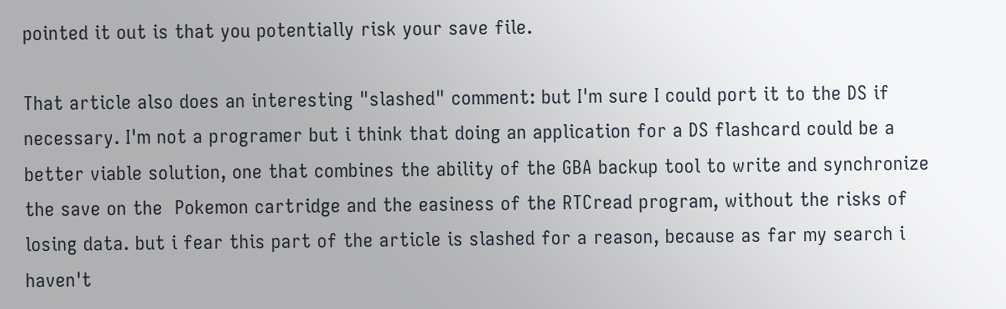pointed it out is that you potentially risk your save file.

That article also does an interesting "slashed" comment: but I'm sure I could port it to the DS if necessary. I'm not a programer but i think that doing an application for a DS flashcard could be a better viable solution, one that combines the ability of the GBA backup tool to write and synchronize the save on the  Pokemon cartridge and the easiness of the RTCread program, without the risks of losing data. but i fear this part of the article is slashed for a reason, because as far my search i haven't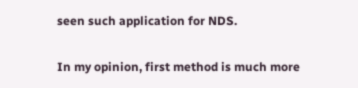seen such application for NDS.

In my opinion, first method is much more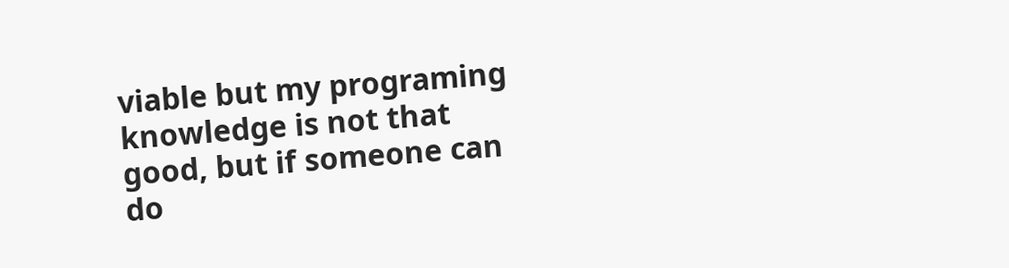viable but my programing knowledge is not that good, but if someone can do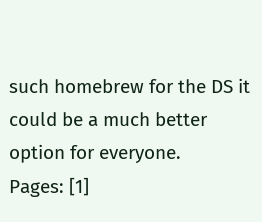such homebrew for the DS it could be a much better option for everyone.
Pages: [1]